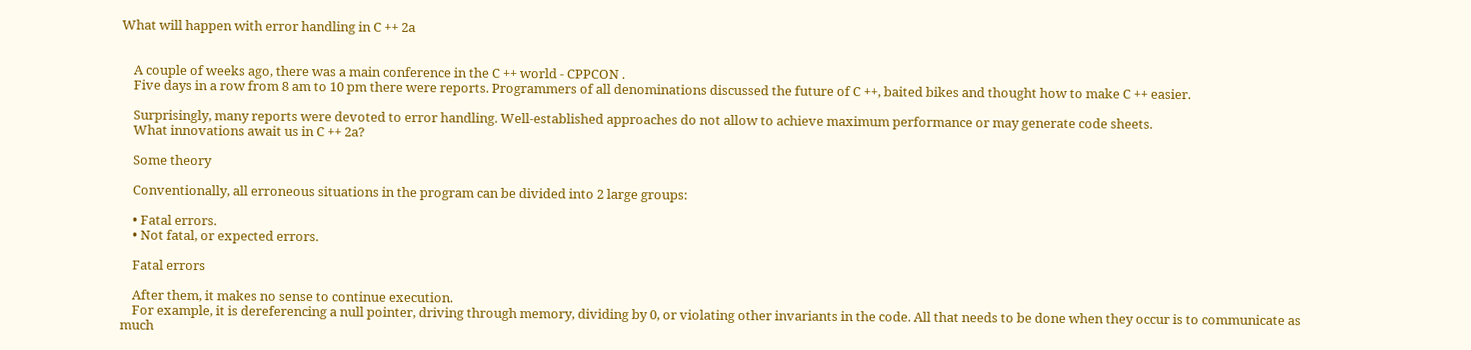What will happen with error handling in C ++ 2a


    A couple of weeks ago, there was a main conference in the C ++ world - CPPCON .
    Five days in a row from 8 am to 10 pm there were reports. Programmers of all denominations discussed the future of C ++, baited bikes and thought how to make C ++ easier.

    Surprisingly, many reports were devoted to error handling. Well-established approaches do not allow to achieve maximum performance or may generate code sheets.
    What innovations await us in C ++ 2a?

    Some theory

    Conventionally, all erroneous situations in the program can be divided into 2 large groups:

    • Fatal errors.
    • Not fatal, or expected errors.

    Fatal errors

    After them, it makes no sense to continue execution.
    For example, it is dereferencing a null pointer, driving through memory, dividing by 0, or violating other invariants in the code. All that needs to be done when they occur is to communicate as much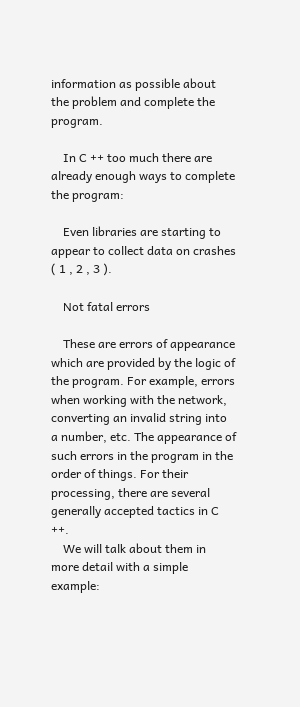information as possible about the problem and complete the program.

    In C ++ too much there are already enough ways to complete the program:

    Even libraries are starting to appear to collect data on crashes ( 1 , 2 , 3 ).

    Not fatal errors

    These are errors of appearance which are provided by the logic of the program. For example, errors when working with the network, converting an invalid string into a number, etc. The appearance of such errors in the program in the order of things. For their processing, there are several generally accepted tactics in C ++.
    We will talk about them in more detail with a simple example: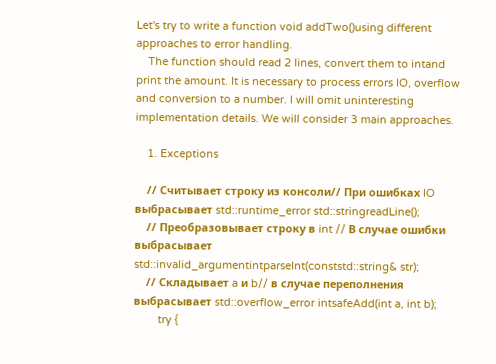Let's try to write a function void addTwo()using different approaches to error handling.
    The function should read 2 lines, convert them to intand print the amount. It is necessary to process errors IO, overflow and conversion to a number. I will omit uninteresting implementation details. We will consider 3 main approaches.

    1. Exceptions

    // Считывает строку из консоли// При ошибках IO выбрасывает std::runtime_error std::stringreadLine();
    // Преобразовывает строку в int // В случае ошибки выбрасывает std::invalid_argumentintparseInt(conststd::string& str);
    // Складывает a и b// в случае переполнения выбрасывает std::overflow_error intsafeAdd(int a, int b);
        try {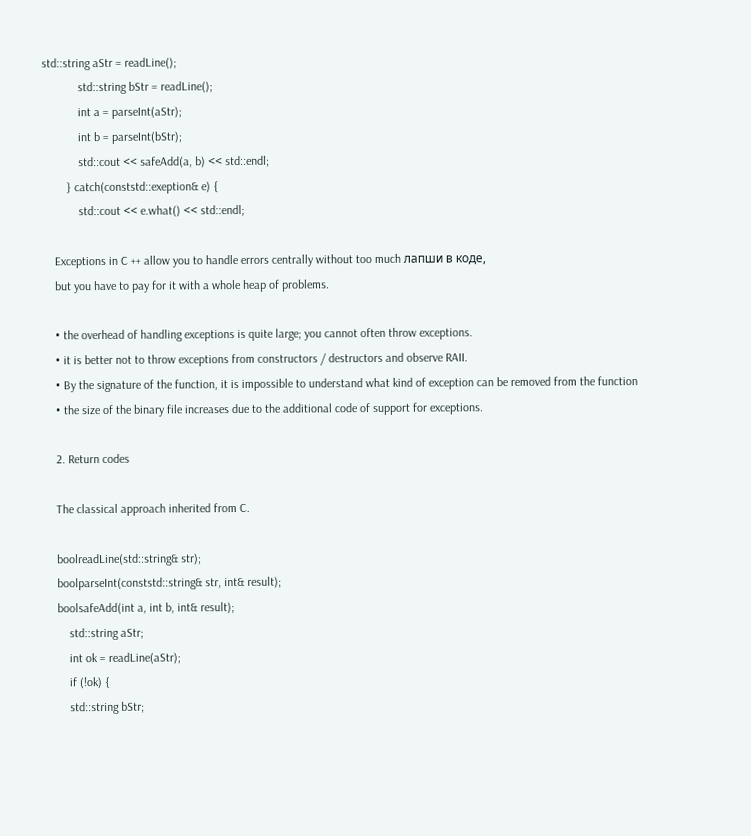std::string aStr = readLine();
            std::string bStr = readLine();
            int a = parseInt(aStr);
            int b = parseInt(bStr);
            std::cout << safeAdd(a, b) << std::endl;
        } catch(conststd::exeption& e) {
            std::cout << e.what() << std::endl;

    Exceptions in C ++ allow you to handle errors centrally without too much лапши в коде,
    but you have to pay for it with a whole heap of problems.

    • the overhead of handling exceptions is quite large; you cannot often throw exceptions.
    • it is better not to throw exceptions from constructors / destructors and observe RAII.
    • By the signature of the function, it is impossible to understand what kind of exception can be removed from the function
    • the size of the binary file increases due to the additional code of support for exceptions.

    2. Return codes

    The classical approach inherited from C.

    boolreadLine(std::string& str);
    boolparseInt(conststd::string& str, int& result);
    boolsafeAdd(int a, int b, int& result);
        std::string aStr;
        int ok = readLine(aStr);
        if (!ok) {
        std::string bStr;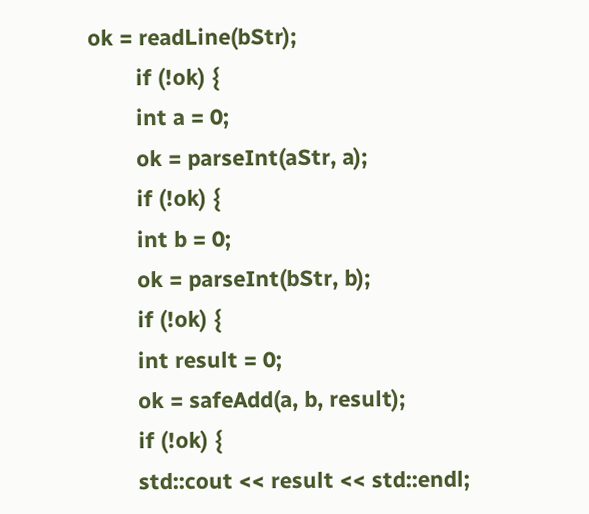ok = readLine(bStr);
        if (!ok) {
        int a = 0;
        ok = parseInt(aStr, a);
        if (!ok) {
        int b = 0;
        ok = parseInt(bStr, b);
        if (!ok) {
        int result = 0;
        ok = safeAdd(a, b, result);
        if (!ok) {
        std::cout << result << std::endl;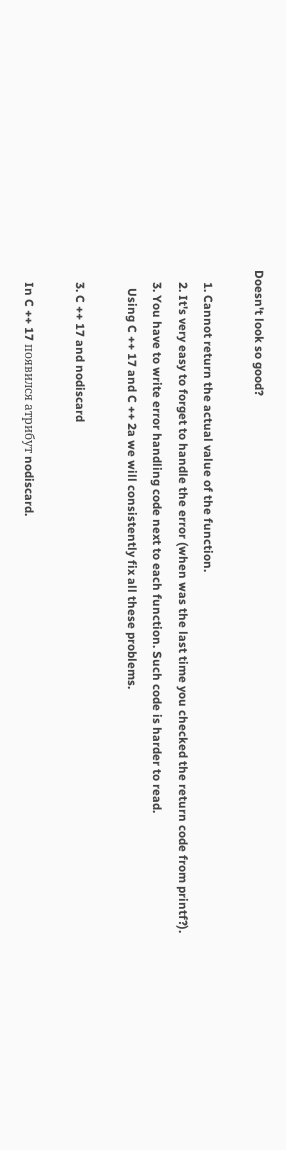Doesn't look so good?

    1. Cannot return the actual value of the function.
    2. It's very easy to forget to handle the error (when was the last time you checked the return code from printf?).
    3. You have to write error handling code next to each function. Such code is harder to read.
      Using C ++ 17 and C ++ 2a we will consistently fix all these problems.

    3. C ++ 17 and nodiscard

    In C ++ 17 появился атрибут nodiscard.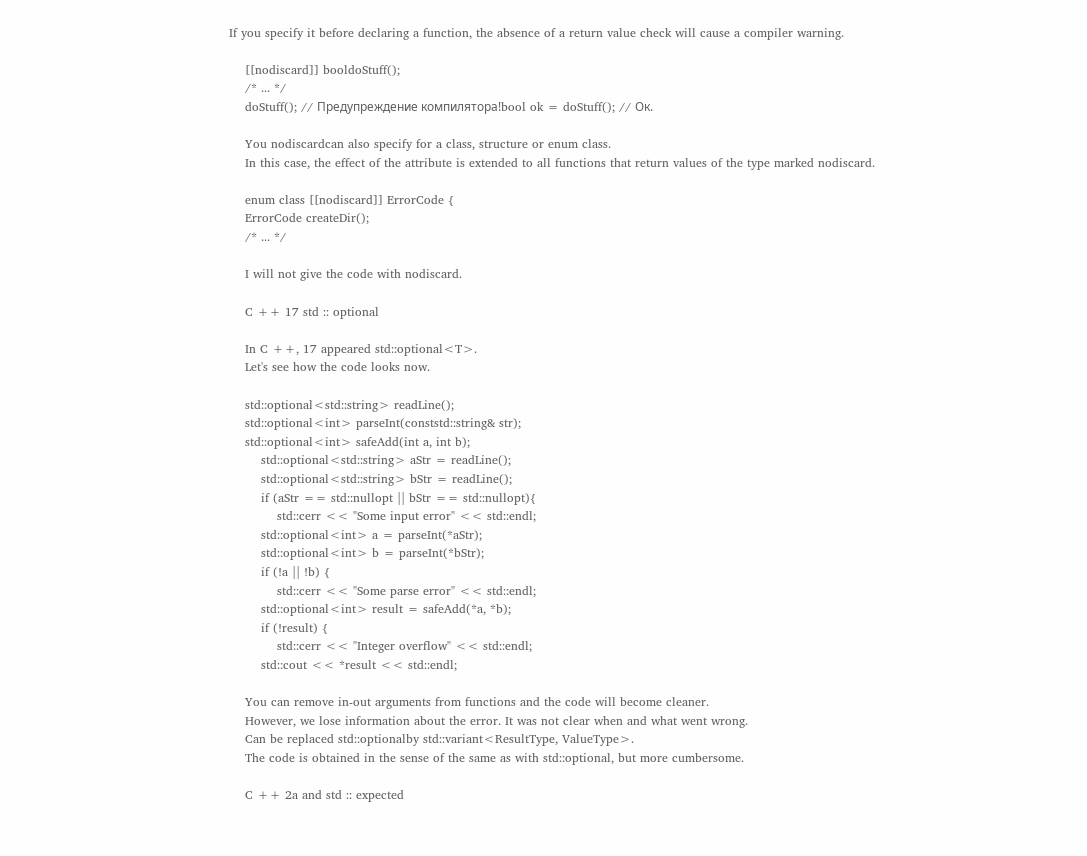If you specify it before declaring a function, the absence of a return value check will cause a compiler warning.

    [[nodiscard]] booldoStuff();
    /* ... */
    doStuff(); // Предупреждение компилятора!bool ok = doStuff(); // Ок.

    You nodiscardcan also specify for a class, structure or enum class.
    In this case, the effect of the attribute is extended to all functions that return values of the type marked nodiscard.

    enum class [[nodiscard]] ErrorCode {
    ErrorCode createDir();
    /* ... */

    I will not give the code with nodiscard.

    C ++ 17 std :: optional

    In C ++, 17 appeared std::optional<T>.
    Let's see how the code looks now.

    std::optional<std::string> readLine();
    std::optional<int> parseInt(conststd::string& str);
    std::optional<int> safeAdd(int a, int b);
        std::optional<std::string> aStr = readLine();
        std::optional<std::string> bStr = readLine();
        if (aStr == std::nullopt || bStr == std::nullopt){
            std::cerr << "Some input error" << std::endl;
        std::optional<int> a = parseInt(*aStr);
        std::optional<int> b = parseInt(*bStr);
        if (!a || !b) {
            std::cerr << "Some parse error" << std::endl;
        std::optional<int> result = safeAdd(*a, *b);
        if (!result) {
            std::cerr << "Integer overflow" << std::endl;
        std::cout << *result << std::endl;

    You can remove in-out arguments from functions and the code will become cleaner.
    However, we lose information about the error. It was not clear when and what went wrong.
    Can be replaced std::optionalby std::variant<ResultType, ValueType>.
    The code is obtained in the sense of the same as with std::optional, but more cumbersome.

    C ++ 2a and std :: expected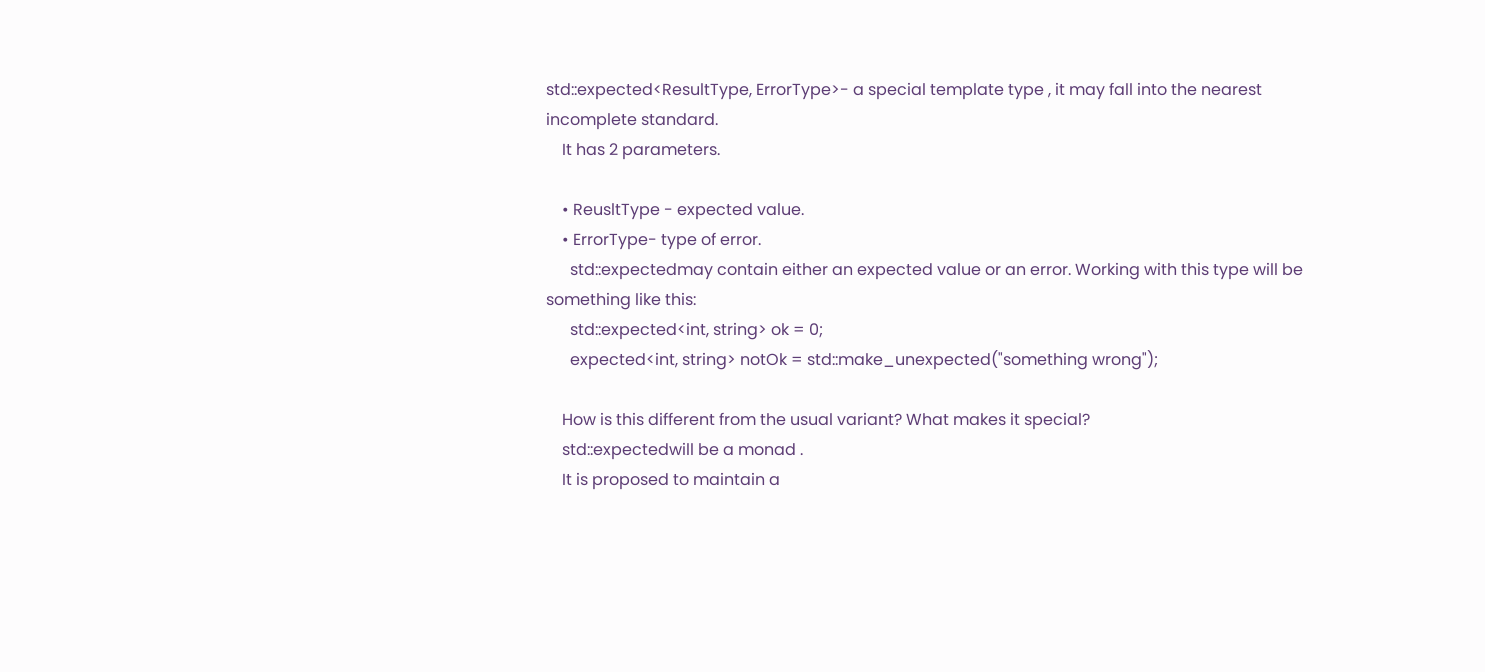std::expected<ResultType, ErrorType>- a special template type , it may fall into the nearest incomplete standard.
    It has 2 parameters.

    • ReusltType - expected value.
    • ErrorType- type of error.
      std::expectedmay contain either an expected value or an error. Working with this type will be something like this:
      std::expected<int, string> ok = 0;
      expected<int, string> notOk = std::make_unexpected("something wrong");

    How is this different from the usual variant? What makes it special?
    std::expectedwill be a monad .
    It is proposed to maintain a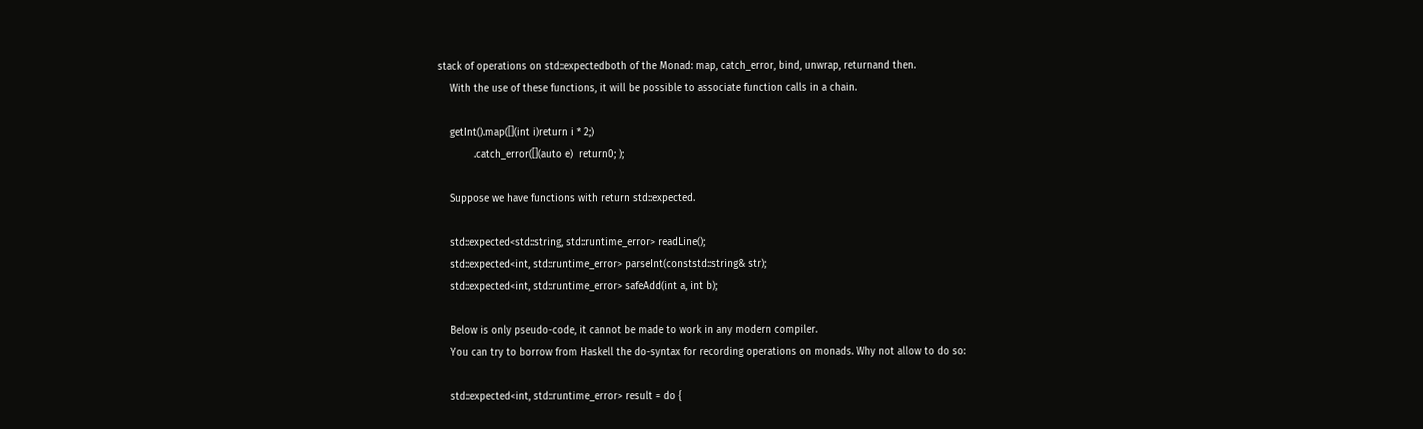stack of operations on std::expectedboth of the Monad: map, catch_error, bind, unwrap, returnand then.
    With the use of these functions, it will be possible to associate function calls in a chain.

    getInt().map([](int i)return i * 2;)
            .catch_error([](auto e)  return0; );

    Suppose we have functions with return std::expected.

    std::expected<std::string, std::runtime_error> readLine();
    std::expected<int, std::runtime_error> parseInt(conststd::string& str);
    std::expected<int, std::runtime_error> safeAdd(int a, int b);

    Below is only pseudo-code, it cannot be made to work in any modern compiler.
    You can try to borrow from Haskell the do-syntax for recording operations on monads. Why not allow to do so:

    std::expected<int, std::runtime_error> result = do {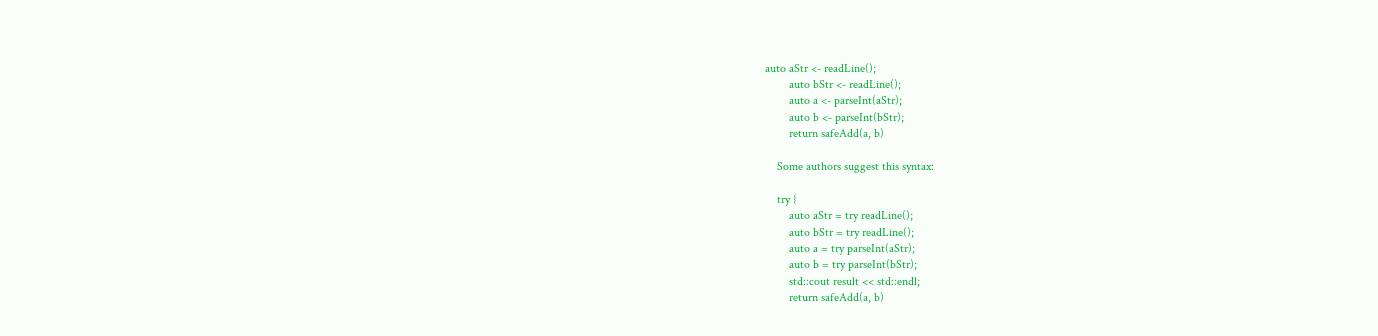auto aStr <- readLine();
        auto bStr <- readLine();
        auto a <- parseInt(aStr);
        auto b <- parseInt(bStr);
        return safeAdd(a, b)

    Some authors suggest this syntax:

    try {
        auto aStr = try readLine();
        auto bStr = try readLine();
        auto a = try parseInt(aStr);
        auto b = try parseInt(bStr);
        std::cout result << std::endl;
        return safeAdd(a, b)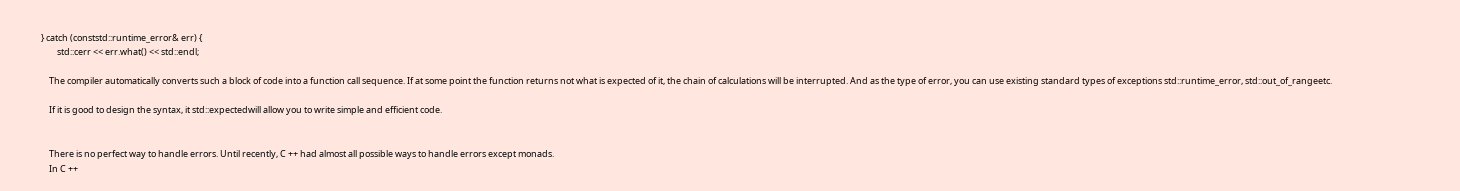} catch (conststd::runtime_error& err) {
        std::cerr << err.what() << std::endl;

    The compiler automatically converts such a block of code into a function call sequence. If at some point the function returns not what is expected of it, the chain of calculations will be interrupted. And as the type of error, you can use existing standard types of exceptions std::runtime_error, std::out_of_rangeetc.

    If it is good to design the syntax, it std::expectedwill allow you to write simple and efficient code.


    There is no perfect way to handle errors. Until recently, C ++ had almost all possible ways to handle errors except monads.
    In C ++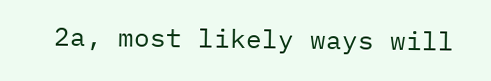2a, most likely ways will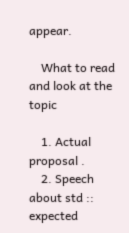appear.

    What to read and look at the topic

    1. Actual proposal .
    2. Speech about std :: expected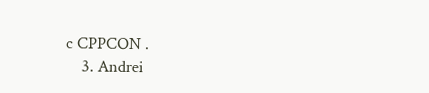c CPPCON .
    3. Andrei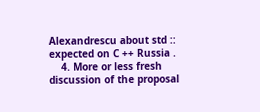Alexandrescu about std :: expected on C ++ Russia .
    4. More or less fresh discussion of the proposal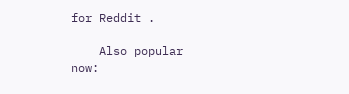for Reddit .

    Also popular now: